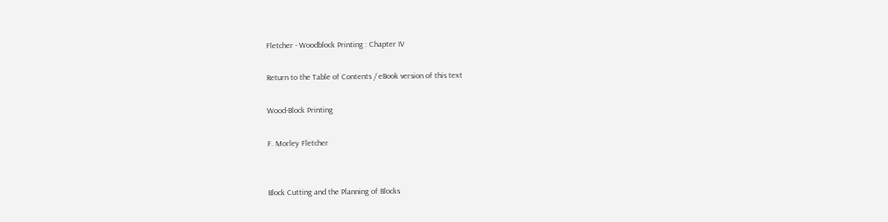Fletcher - Woodblock Printing : Chapter IV

Return to the Table of Contents / eBook version of this text

Wood-Block Printing

F. Morley Fletcher


Block Cutting and the Planning of Blocks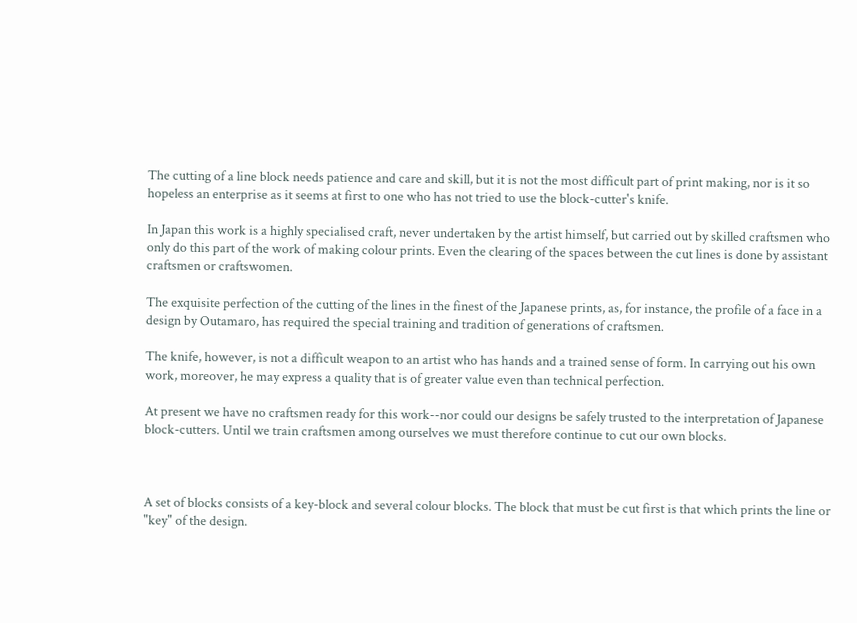The cutting of a line block needs patience and care and skill, but it is not the most difficult part of print making, nor is it so hopeless an enterprise as it seems at first to one who has not tried to use the block-cutter's knife.

In Japan this work is a highly specialised craft, never undertaken by the artist himself, but carried out by skilled craftsmen who only do this part of the work of making colour prints. Even the clearing of the spaces between the cut lines is done by assistant craftsmen or craftswomen.

The exquisite perfection of the cutting of the lines in the finest of the Japanese prints, as, for instance, the profile of a face in a design by Outamaro, has required the special training and tradition of generations of craftsmen.

The knife, however, is not a difficult weapon to an artist who has hands and a trained sense of form. In carrying out his own work, moreover, he may express a quality that is of greater value even than technical perfection.

At present we have no craftsmen ready for this work--nor could our designs be safely trusted to the interpretation of Japanese block-cutters. Until we train craftsmen among ourselves we must therefore continue to cut our own blocks.



A set of blocks consists of a key-block and several colour blocks. The block that must be cut first is that which prints the line or "key" of the design.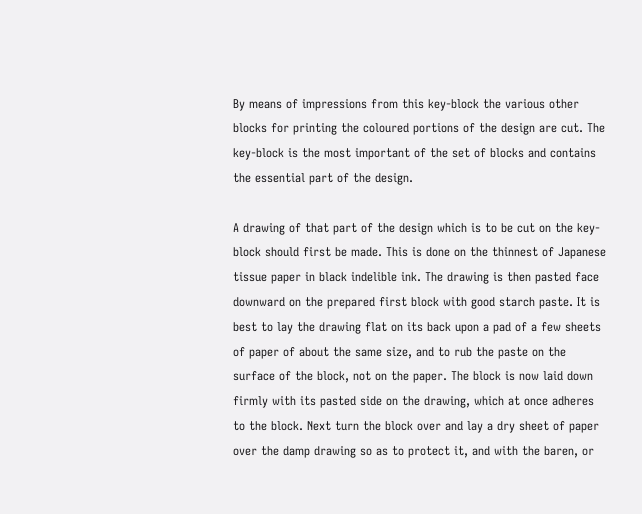By means of impressions from this key-block the various other blocks for printing the coloured portions of the design are cut. The key-block is the most important of the set of blocks and contains the essential part of the design.

A drawing of that part of the design which is to be cut on the key-block should first be made. This is done on the thinnest of Japanese tissue paper in black indelible ink. The drawing is then pasted face downward on the prepared first block with good starch paste. It is best to lay the drawing flat on its back upon a pad of a few sheets of paper of about the same size, and to rub the paste on the surface of the block, not on the paper. The block is now laid down firmly with its pasted side on the drawing, which at once adheres to the block. Next turn the block over and lay a dry sheet of paper over the damp drawing so as to protect it, and with the baren, or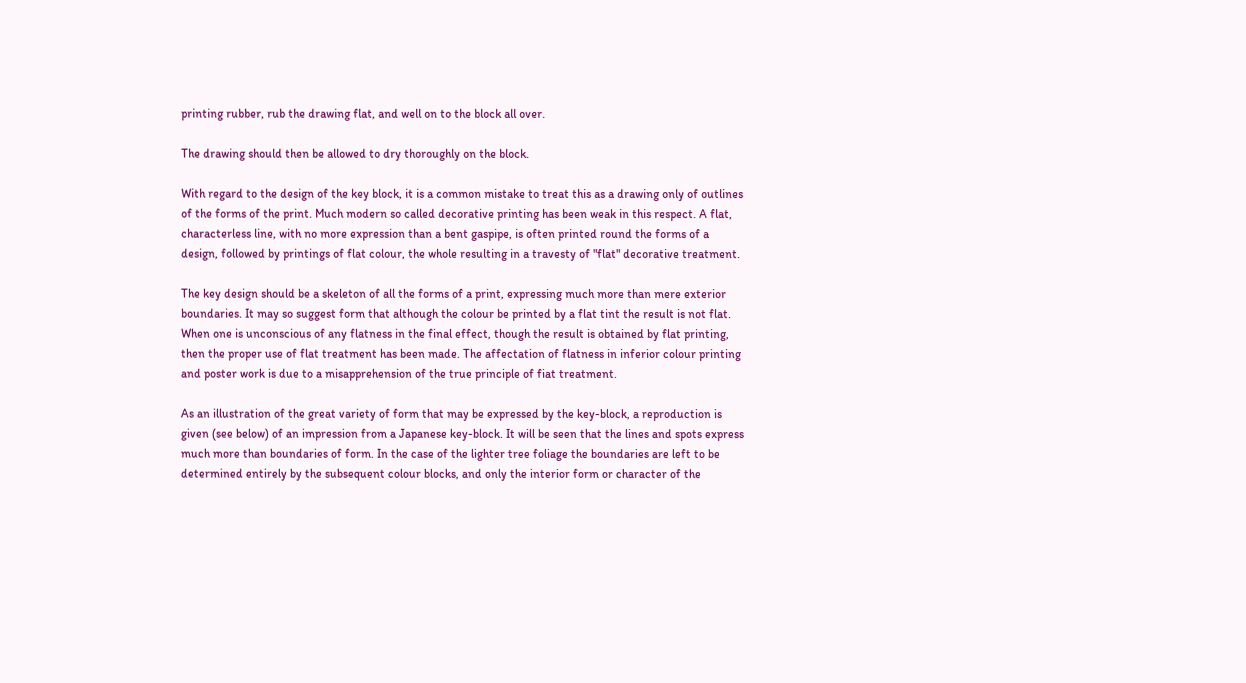printing rubber, rub the drawing flat, and well on to the block all over.

The drawing should then be allowed to dry thoroughly on the block.

With regard to the design of the key block, it is a common mistake to treat this as a drawing only of outlines of the forms of the print. Much modern so called decorative printing has been weak in this respect. A flat, characterless line, with no more expression than a bent gaspipe, is often printed round the forms of a design, followed by printings of flat colour, the whole resulting in a travesty of "flat" decorative treatment.

The key design should be a skeleton of all the forms of a print, expressing much more than mere exterior boundaries. It may so suggest form that although the colour be printed by a flat tint the result is not flat. When one is unconscious of any flatness in the final effect, though the result is obtained by flat printing, then the proper use of flat treatment has been made. The affectation of flatness in inferior colour printing and poster work is due to a misapprehension of the true principle of fiat treatment.

As an illustration of the great variety of form that may be expressed by the key-block, a reproduction is given (see below) of an impression from a Japanese key-block. It will be seen that the lines and spots express much more than boundaries of form. In the case of the lighter tree foliage the boundaries are left to be determined entirely by the subsequent colour blocks, and only the interior form or character of the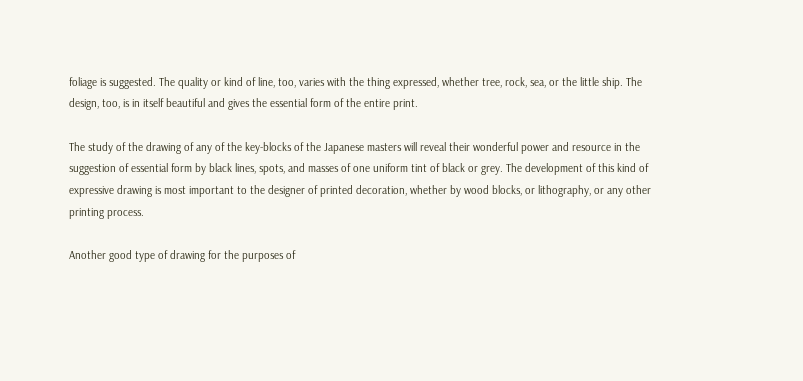foliage is suggested. The quality or kind of line, too, varies with the thing expressed, whether tree, rock, sea, or the little ship. The design, too, is in itself beautiful and gives the essential form of the entire print.

The study of the drawing of any of the key-blocks of the Japanese masters will reveal their wonderful power and resource in the suggestion of essential form by black lines, spots, and masses of one uniform tint of black or grey. The development of this kind of expressive drawing is most important to the designer of printed decoration, whether by wood blocks, or lithography, or any other printing process.

Another good type of drawing for the purposes of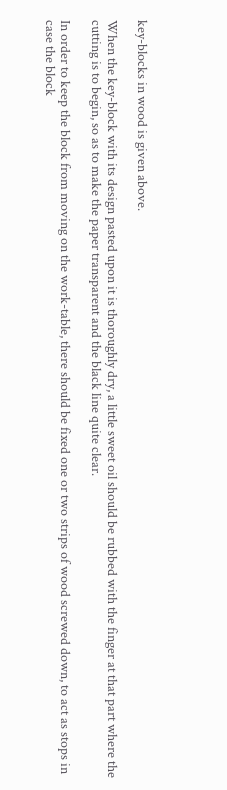key-blocks in wood is given above.

When the key-block with its design pasted upon it is thoroughly dry, a little sweet oil should be rubbed with the finger at that part where the cutting is to begin, so as to make the paper transparent and the black line quite clear.

In order to keep the block from moving on the work-table, there should be fixed one or two strips of wood screwed down, to act as stops in case the block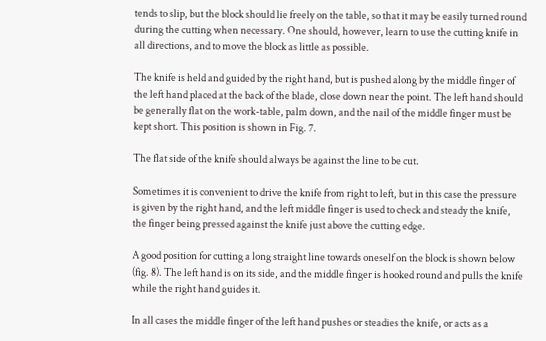tends to slip, but the block should lie freely on the table, so that it may be easily turned round during the cutting when necessary. One should, however, learn to use the cutting knife in all directions, and to move the block as little as possible.

The knife is held and guided by the right hand, but is pushed along by the middle finger of the left hand placed at the back of the blade, close down near the point. The left hand should be generally flat on the work-table, palm down, and the nail of the middle finger must be kept short. This position is shown in Fig. 7.

The flat side of the knife should always be against the line to be cut.

Sometimes it is convenient to drive the knife from right to left, but in this case the pressure is given by the right hand, and the left middle finger is used to check and steady the knife, the finger being pressed against the knife just above the cutting edge.

A good position for cutting a long straight line towards oneself on the block is shown below (fig. 8). The left hand is on its side, and the middle finger is hooked round and pulls the knife while the right hand guides it.

In all cases the middle finger of the left hand pushes or steadies the knife, or acts as a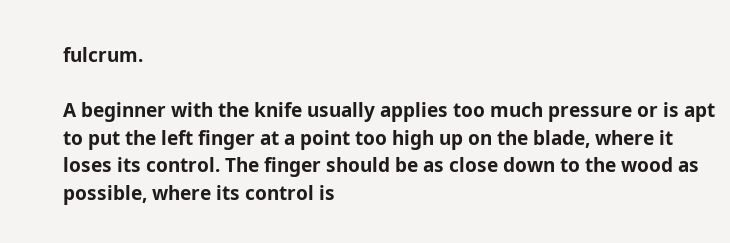fulcrum.

A beginner with the knife usually applies too much pressure or is apt to put the left finger at a point too high up on the blade, where it loses its control. The finger should be as close down to the wood as possible, where its control is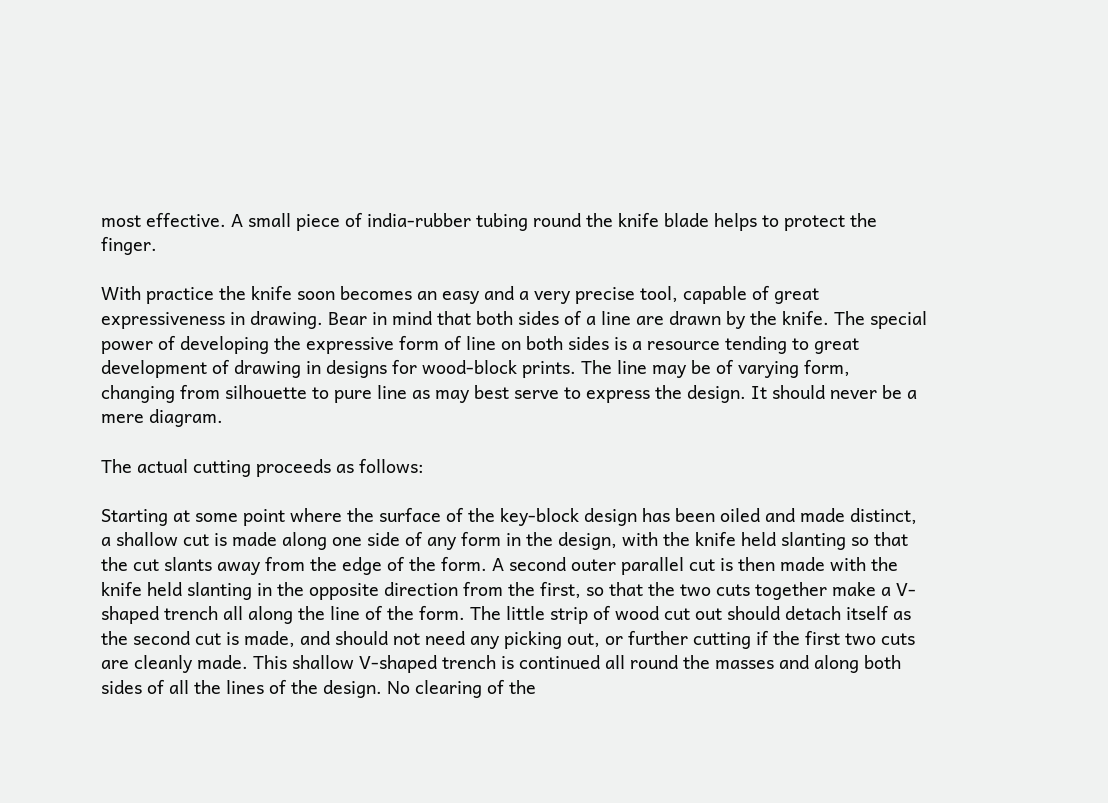most effective. A small piece of india-rubber tubing round the knife blade helps to protect the finger.

With practice the knife soon becomes an easy and a very precise tool, capable of great expressiveness in drawing. Bear in mind that both sides of a line are drawn by the knife. The special power of developing the expressive form of line on both sides is a resource tending to great development of drawing in designs for wood-block prints. The line may be of varying form, changing from silhouette to pure line as may best serve to express the design. It should never be a mere diagram.

The actual cutting proceeds as follows:

Starting at some point where the surface of the key-block design has been oiled and made distinct, a shallow cut is made along one side of any form in the design, with the knife held slanting so that the cut slants away from the edge of the form. A second outer parallel cut is then made with the knife held slanting in the opposite direction from the first, so that the two cuts together make a V-shaped trench all along the line of the form. The little strip of wood cut out should detach itself as the second cut is made, and should not need any picking out, or further cutting if the first two cuts are cleanly made. This shallow V-shaped trench is continued all round the masses and along both sides of all the lines of the design. No clearing of the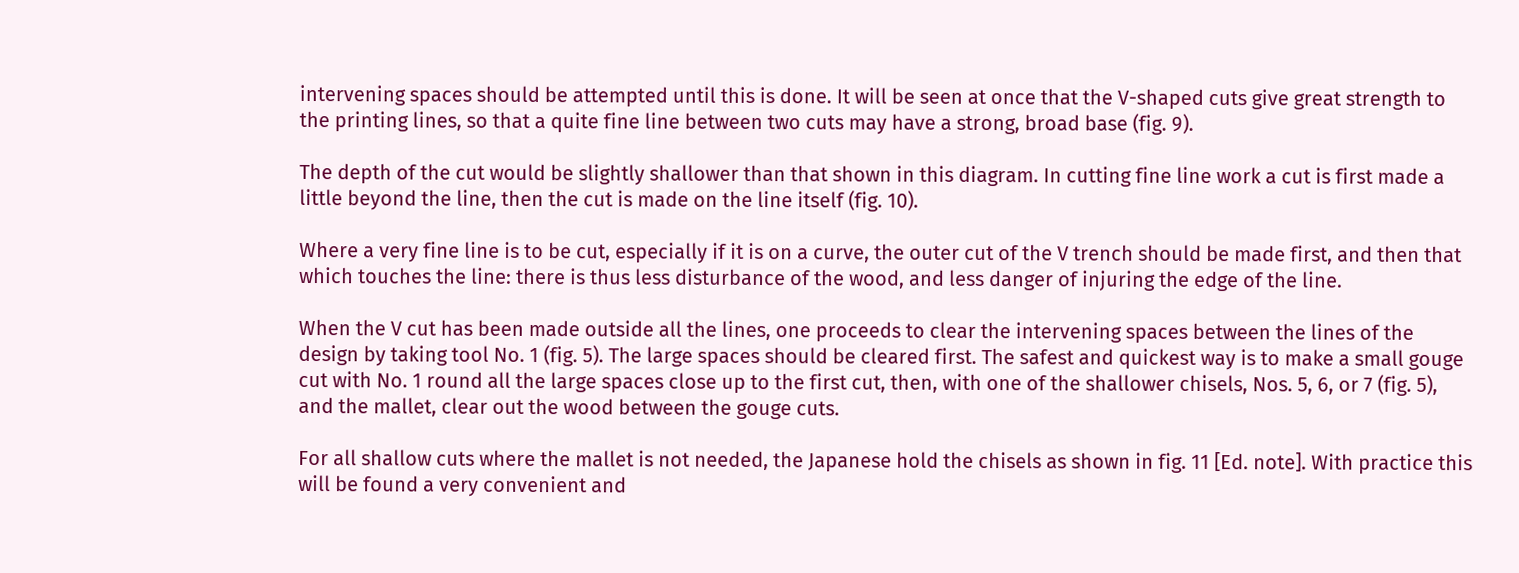intervening spaces should be attempted until this is done. It will be seen at once that the V-shaped cuts give great strength to the printing lines, so that a quite fine line between two cuts may have a strong, broad base (fig. 9).

The depth of the cut would be slightly shallower than that shown in this diagram. In cutting fine line work a cut is first made a little beyond the line, then the cut is made on the line itself (fig. 10).

Where a very fine line is to be cut, especially if it is on a curve, the outer cut of the V trench should be made first, and then that which touches the line: there is thus less disturbance of the wood, and less danger of injuring the edge of the line.

When the V cut has been made outside all the lines, one proceeds to clear the intervening spaces between the lines of the design by taking tool No. 1 (fig. 5). The large spaces should be cleared first. The safest and quickest way is to make a small gouge cut with No. 1 round all the large spaces close up to the first cut, then, with one of the shallower chisels, Nos. 5, 6, or 7 (fig. 5), and the mallet, clear out the wood between the gouge cuts.

For all shallow cuts where the mallet is not needed, the Japanese hold the chisels as shown in fig. 11 [Ed. note]. With practice this will be found a very convenient and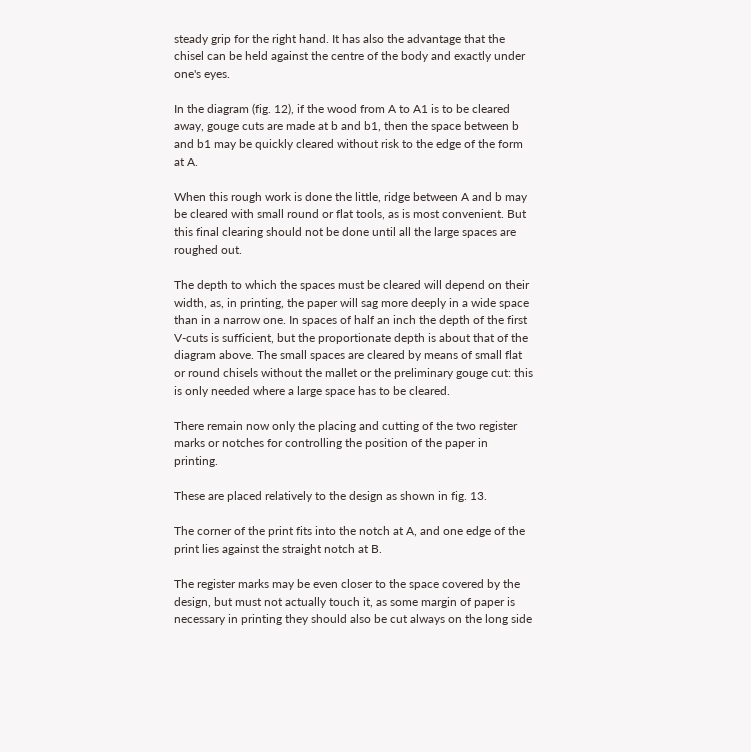steady grip for the right hand. It has also the advantage that the chisel can be held against the centre of the body and exactly under one's eyes.

In the diagram (fig. 12), if the wood from A to A1 is to be cleared away, gouge cuts are made at b and b1, then the space between b and b1 may be quickly cleared without risk to the edge of the form at A.

When this rough work is done the little, ridge between A and b may be cleared with small round or flat tools, as is most convenient. But this final clearing should not be done until all the large spaces are roughed out.

The depth to which the spaces must be cleared will depend on their width, as, in printing, the paper will sag more deeply in a wide space than in a narrow one. In spaces of half an inch the depth of the first V-cuts is sufficient, but the proportionate depth is about that of the diagram above. The small spaces are cleared by means of small flat or round chisels without the mallet or the preliminary gouge cut: this is only needed where a large space has to be cleared.

There remain now only the placing and cutting of the two register marks or notches for controlling the position of the paper in printing.

These are placed relatively to the design as shown in fig. 13.

The corner of the print fits into the notch at A, and one edge of the print lies against the straight notch at B.

The register marks may be even closer to the space covered by the design, but must not actually touch it, as some margin of paper is necessary in printing they should also be cut always on the long side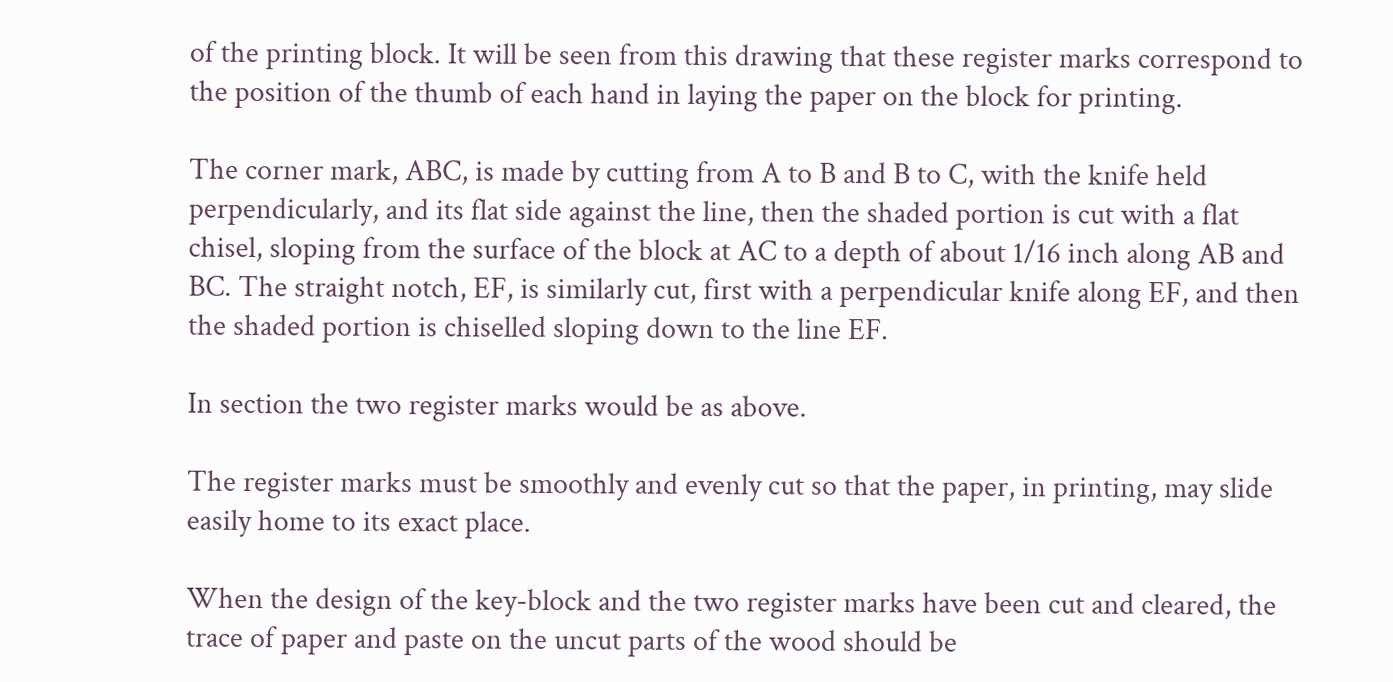of the printing block. It will be seen from this drawing that these register marks correspond to the position of the thumb of each hand in laying the paper on the block for printing.

The corner mark, ABC, is made by cutting from A to B and B to C, with the knife held perpendicularly, and its flat side against the line, then the shaded portion is cut with a flat chisel, sloping from the surface of the block at AC to a depth of about 1/16 inch along AB and BC. The straight notch, EF, is similarly cut, first with a perpendicular knife along EF, and then the shaded portion is chiselled sloping down to the line EF.

In section the two register marks would be as above.

The register marks must be smoothly and evenly cut so that the paper, in printing, may slide easily home to its exact place.

When the design of the key-block and the two register marks have been cut and cleared, the trace of paper and paste on the uncut parts of the wood should be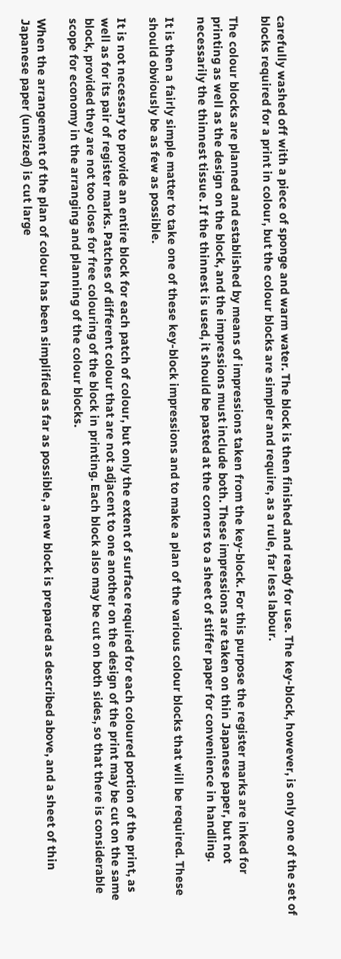carefully washed off with a piece of sponge and warm water. The block is then finished and ready for use. The key-block, however, is only one of the set of blocks required for a print in colour, but the colour blocks are simpler and require, as a rule, far less labour.

The colour blocks are planned and established by means of impressions taken from the key-block. For this purpose the register marks are inked for printing as well as the design on the block, and the impressions must include both. These impressions are taken on thin Japanese paper, but not necessarily the thinnest tissue. If the thinnest is used, it should be pasted at the corners to a sheet of stiffer paper for convenience in handling.

It is then a fairly simple matter to take one of these key-block impressions and to make a plan of the various colour blocks that will be required. These should obviously be as few as possible.

It is not necessary to provide an entire block for each patch of colour, but only the extent of surface required for each coloured portion of the print, as well as for its pair of register marks. Patches of different colour that are not adjacent to one another on the design of the print may be cut on the same block, provided they are not too close for free colouring of the block in printing. Each block also may be cut on both sides, so that there is considerable scope for economy in the arranging and planning of the colour blocks.

When the arrangement of the plan of colour has been simplified as far as possible, a new block is prepared as described above, and a sheet of thin Japanese paper (unsized) is cut large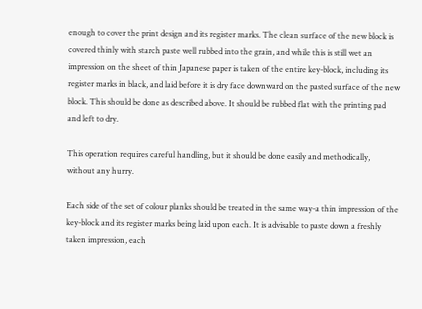enough to cover the print design and its register marks. The clean surface of the new block is covered thinly with starch paste well rubbed into the grain, and while this is still wet an impression on the sheet of thin Japanese paper is taken of the entire key-block, including its register marks in black, and laid before it is dry face downward on the pasted surface of the new block. This should be done as described above. It should be rubbed flat with the printing pad and left to dry.

This operation requires careful handling, but it should be done easily and methodically, without any hurry.

Each side of the set of colour planks should be treated in the same way-a thin impression of the key-block and its register marks being laid upon each. It is advisable to paste down a freshly taken impression, each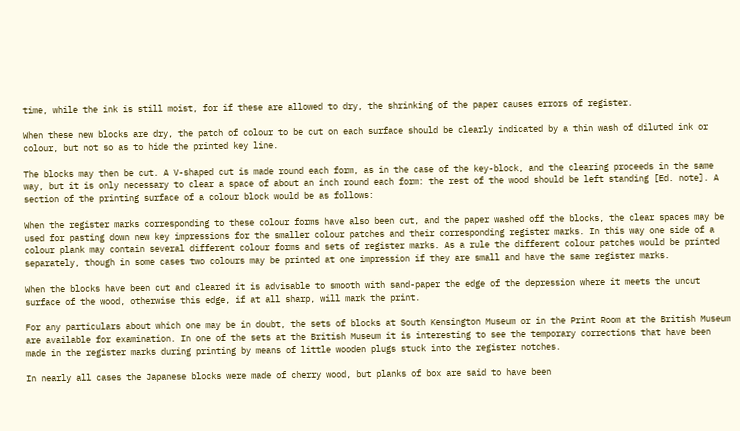time, while the ink is still moist, for if these are allowed to dry, the shrinking of the paper causes errors of register.

When these new blocks are dry, the patch of colour to be cut on each surface should be clearly indicated by a thin wash of diluted ink or colour, but not so as to hide the printed key line.

The blocks may then be cut. A V-shaped cut is made round each form, as in the case of the key-block, and the clearing proceeds in the same way, but it is only necessary to clear a space of about an inch round each form: the rest of the wood should be left standing [Ed. note]. A section of the printing surface of a colour block would be as follows:

When the register marks corresponding to these colour forms have also been cut, and the paper washed off the blocks, the clear spaces may be used for pasting down new key impressions for the smaller colour patches and their corresponding register marks. In this way one side of a colour plank may contain several different colour forms and sets of register marks. As a rule the different colour patches would be printed separately, though in some cases two colours may be printed at one impression if they are small and have the same register marks.

When the blocks have been cut and cleared it is advisable to smooth with sand-paper the edge of the depression where it meets the uncut surface of the wood, otherwise this edge, if at all sharp, will mark the print.

For any particulars about which one may be in doubt, the sets of blocks at South Kensington Museum or in the Print Room at the British Museum are available for examination. In one of the sets at the British Museum it is interesting to see the temporary corrections that have been made in the register marks during printing by means of little wooden plugs stuck into the register notches.

In nearly all cases the Japanese blocks were made of cherry wood, but planks of box are said to have been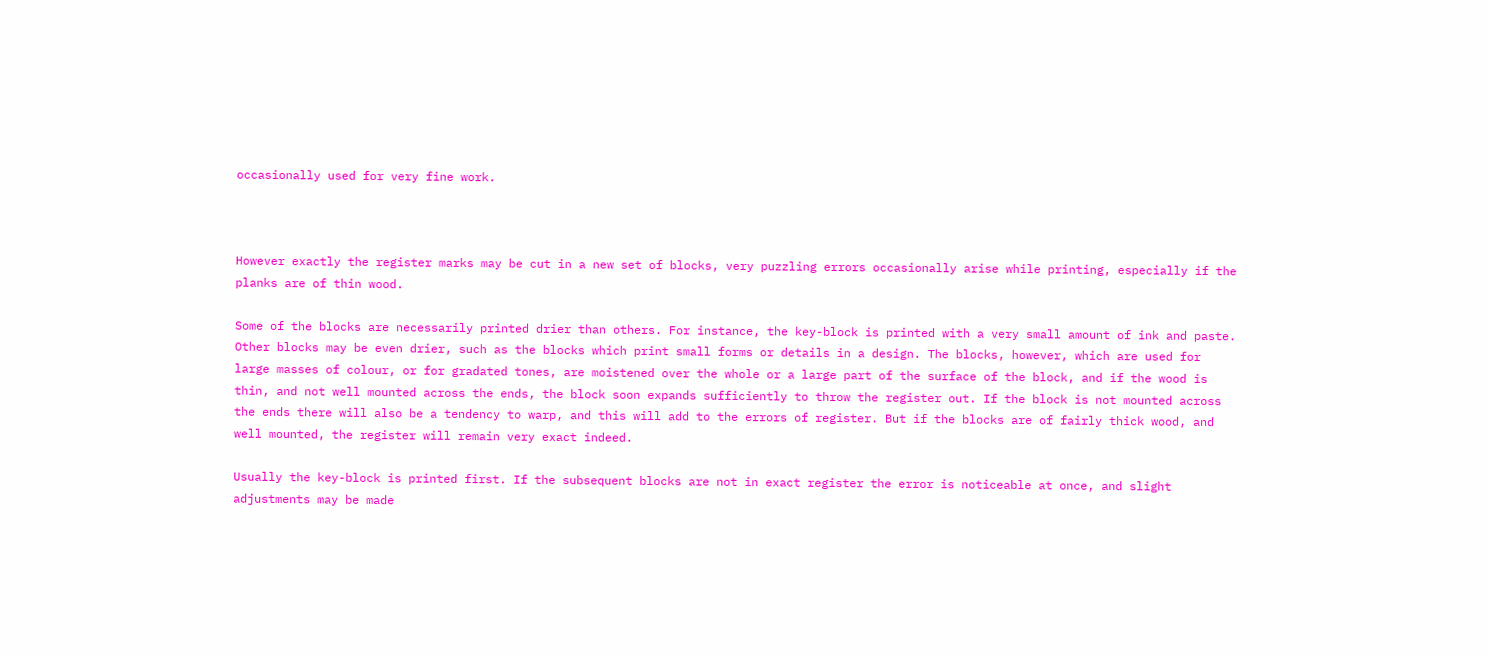occasionally used for very fine work.



However exactly the register marks may be cut in a new set of blocks, very puzzling errors occasionally arise while printing, especially if the planks are of thin wood.

Some of the blocks are necessarily printed drier than others. For instance, the key-block is printed with a very small amount of ink and paste. Other blocks may be even drier, such as the blocks which print small forms or details in a design. The blocks, however, which are used for large masses of colour, or for gradated tones, are moistened over the whole or a large part of the surface of the block, and if the wood is thin, and not well mounted across the ends, the block soon expands sufficiently to throw the register out. If the block is not mounted across the ends there will also be a tendency to warp, and this will add to the errors of register. But if the blocks are of fairly thick wood, and well mounted, the register will remain very exact indeed.

Usually the key-block is printed first. If the subsequent blocks are not in exact register the error is noticeable at once, and slight adjustments may be made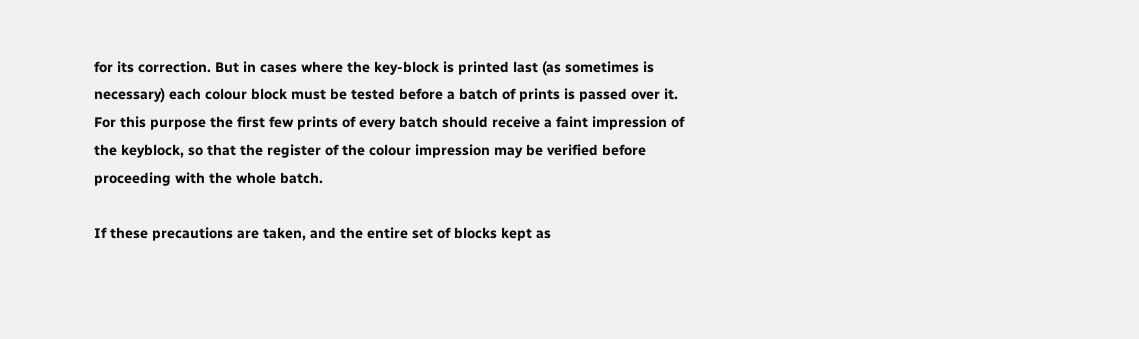for its correction. But in cases where the key-block is printed last (as sometimes is necessary) each colour block must be tested before a batch of prints is passed over it. For this purpose the first few prints of every batch should receive a faint impression of the keyblock, so that the register of the colour impression may be verified before proceeding with the whole batch.

If these precautions are taken, and the entire set of blocks kept as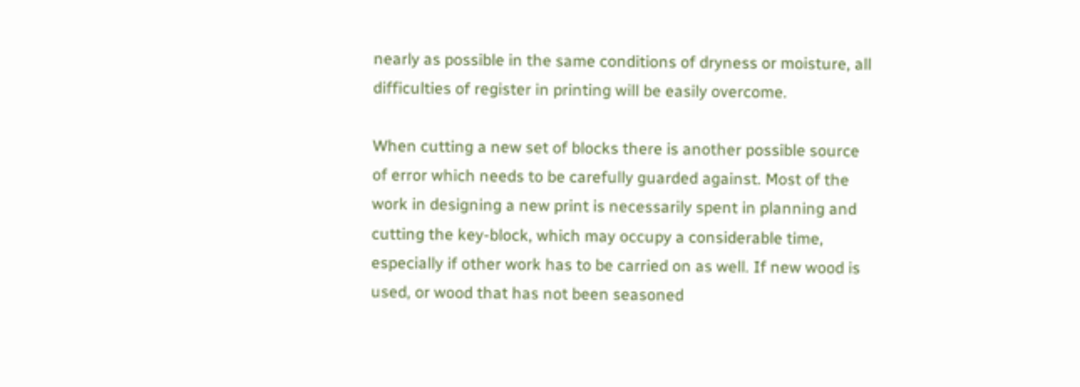nearly as possible in the same conditions of dryness or moisture, all difficulties of register in printing will be easily overcome.

When cutting a new set of blocks there is another possible source of error which needs to be carefully guarded against. Most of the work in designing a new print is necessarily spent in planning and cutting the key-block, which may occupy a considerable time, especially if other work has to be carried on as well. If new wood is used, or wood that has not been seasoned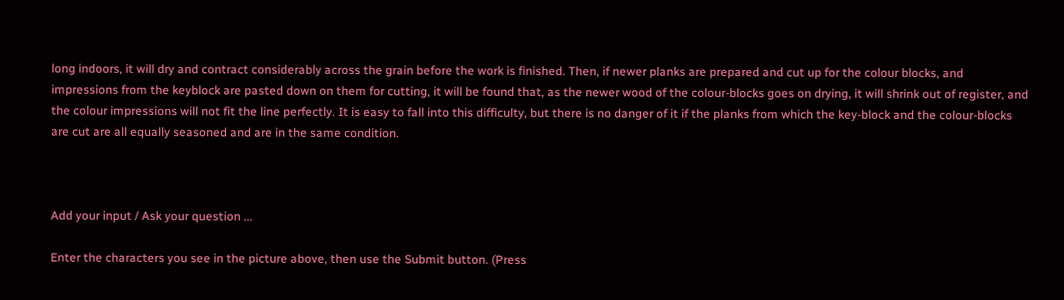long indoors, it will dry and contract considerably across the grain before the work is finished. Then, if newer planks are prepared and cut up for the colour blocks, and impressions from the keyblock are pasted down on them for cutting, it will be found that, as the newer wood of the colour-blocks goes on drying, it will shrink out of register, and the colour impressions will not fit the line perfectly. It is easy to fall into this difficulty, but there is no danger of it if the planks from which the key-block and the colour-blocks are cut are all equally seasoned and are in the same condition.



Add your input / Ask your question ...

Enter the characters you see in the picture above, then use the Submit button. (Press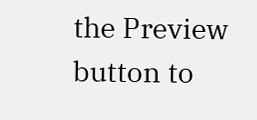the Preview button to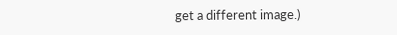get a different image.)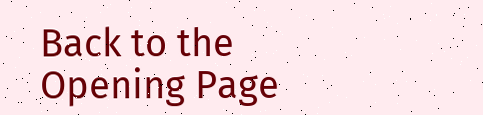Back to the Opening Page